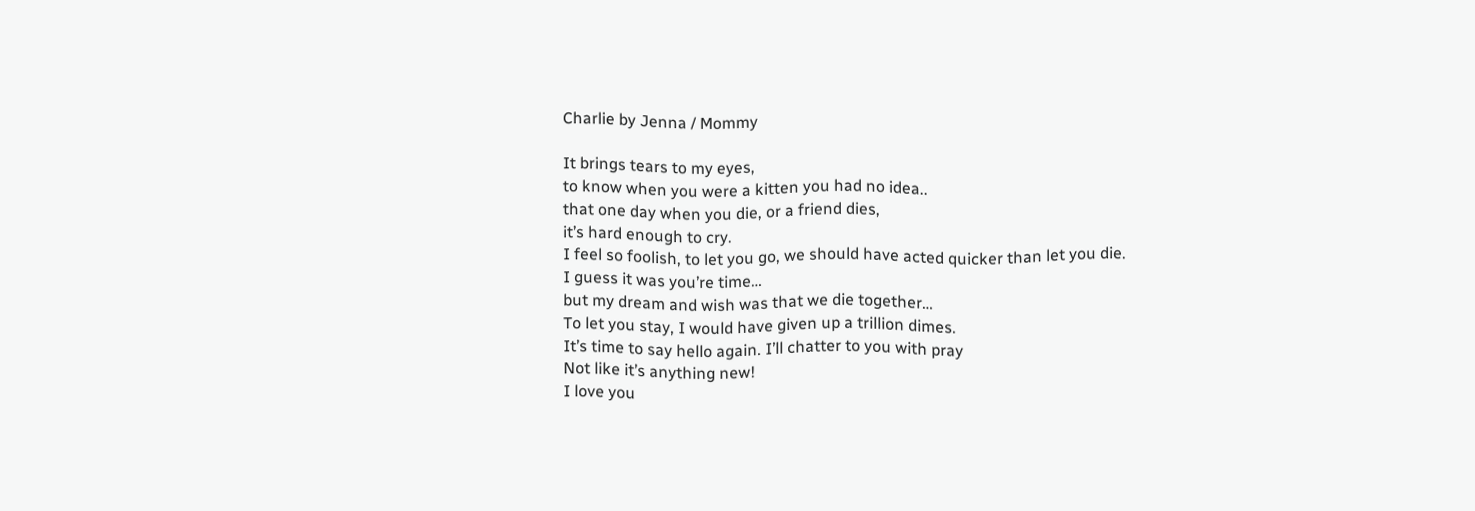Charlie by Jenna / Mommy

It brings tears to my eyes,
to know when you were a kitten you had no idea..
that one day when you die, or a friend dies,
it’s hard enough to cry.
I feel so foolish, to let you go, we should have acted quicker than let you die.
I guess it was you’re time…
but my dream and wish was that we die together…
To let you stay, I would have given up a trillion dimes.
It’s time to say hello again. I’ll chatter to you with pray
Not like it’s anything new!
I love you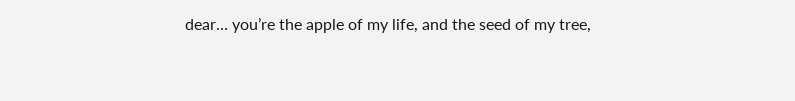dear… you’re the apple of my life, and the seed of my tree,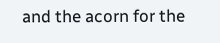and the acorn for the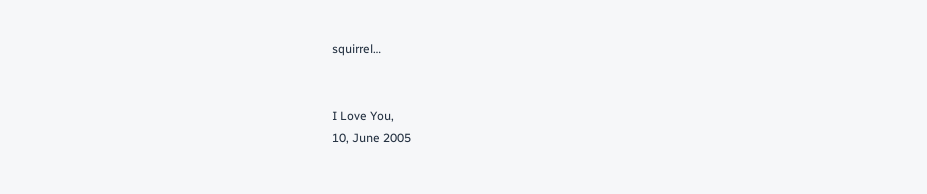squirrel…


I Love You,
10, June 2005